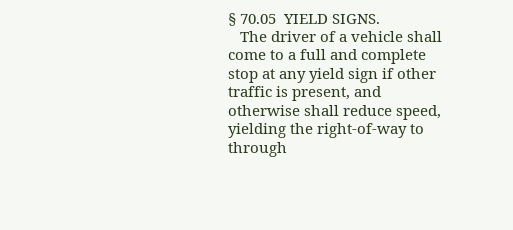§ 70.05  YIELD SIGNS.
   The driver of a vehicle shall come to a full and complete stop at any yield sign if other traffic is present, and otherwise shall reduce speed, yielding the right-of-way to through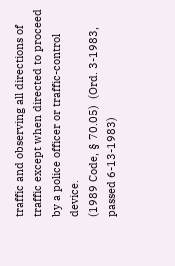traffic and observing all directions of traffic except when directed to proceed by a police officer or traffic-control device.
(1989 Code, § 70.05)  (Ord. 3-1983, passed 6-13-1983)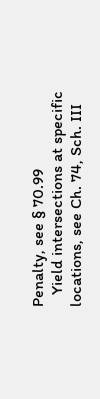Penalty, see § 70.99
   Yield intersections at specific locations, see Ch. 74, Sch. III